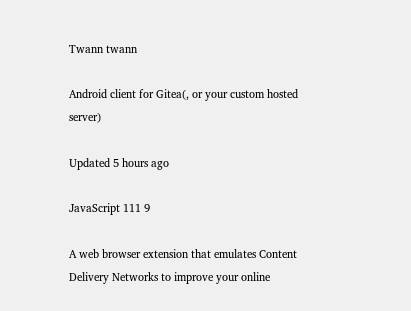Twann twann

Android client for Gitea(, or your custom hosted server)

Updated 5 hours ago

JavaScript 111 9

A web browser extension that emulates Content Delivery Networks to improve your online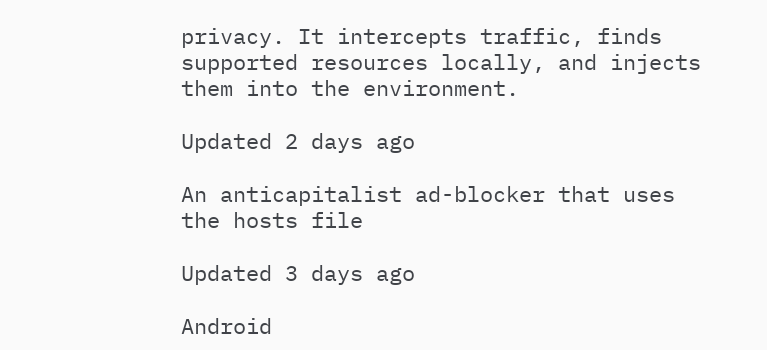privacy. It intercepts traffic, finds supported resources locally, and injects them into the environment.

Updated 2 days ago

An anticapitalist ad-blocker that uses the hosts file

Updated 3 days ago

Android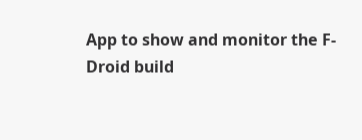App to show and monitor the F-Droid build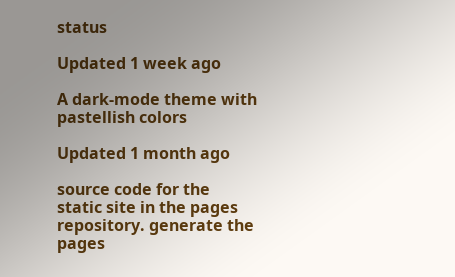status

Updated 1 week ago

A dark-mode theme with pastellish colors

Updated 1 month ago

source code for the static site in the pages repository. generate the pages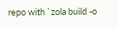repo with `zola build -o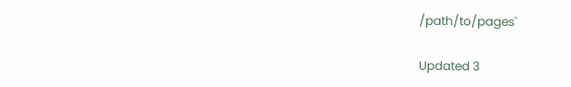/path/to/pages`

Updated 3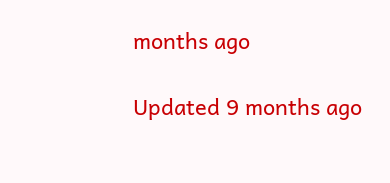months ago

Updated 9 months ago